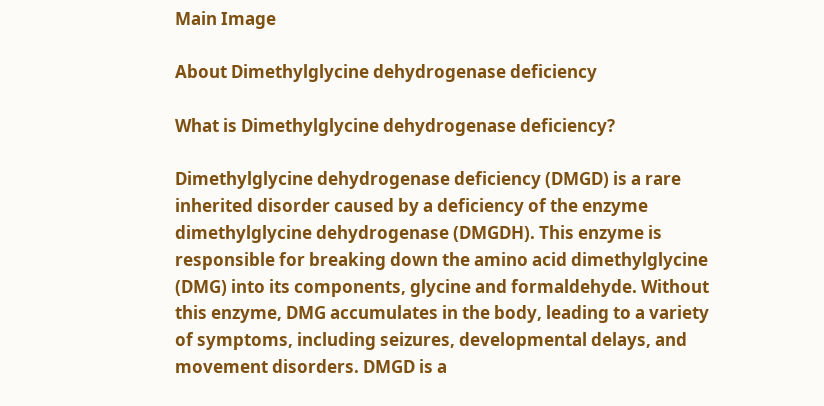Main Image

About Dimethylglycine dehydrogenase deficiency

What is Dimethylglycine dehydrogenase deficiency?

Dimethylglycine dehydrogenase deficiency (DMGD) is a rare inherited disorder caused by a deficiency of the enzyme dimethylglycine dehydrogenase (DMGDH). This enzyme is responsible for breaking down the amino acid dimethylglycine (DMG) into its components, glycine and formaldehyde. Without this enzyme, DMG accumulates in the body, leading to a variety of symptoms, including seizures, developmental delays, and movement disorders. DMGD is a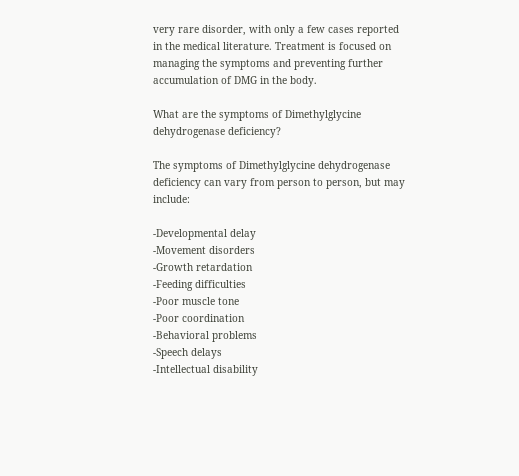very rare disorder, with only a few cases reported in the medical literature. Treatment is focused on managing the symptoms and preventing further accumulation of DMG in the body.

What are the symptoms of Dimethylglycine dehydrogenase deficiency?

The symptoms of Dimethylglycine dehydrogenase deficiency can vary from person to person, but may include:

-Developmental delay
-Movement disorders
-Growth retardation
-Feeding difficulties
-Poor muscle tone
-Poor coordination
-Behavioral problems
-Speech delays
-Intellectual disability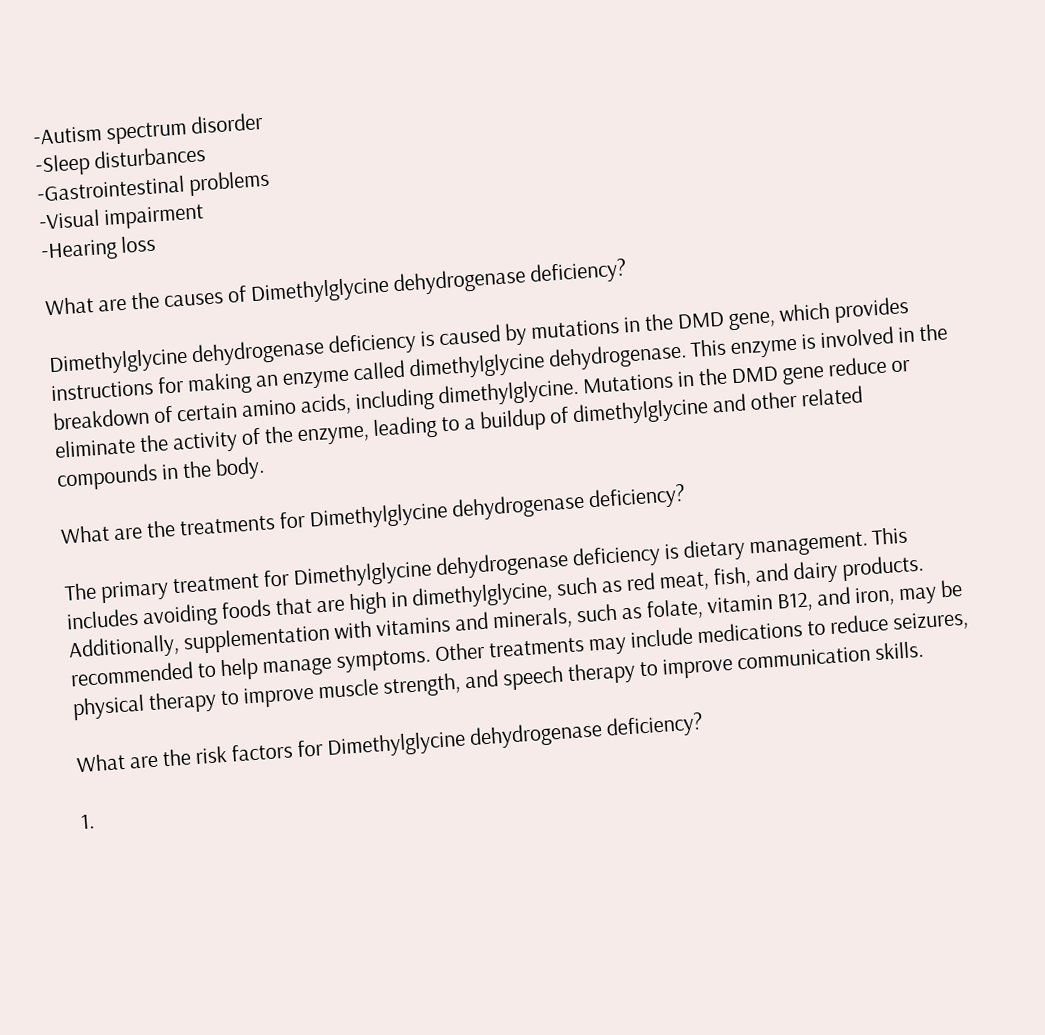-Autism spectrum disorder
-Sleep disturbances
-Gastrointestinal problems
-Visual impairment
-Hearing loss

What are the causes of Dimethylglycine dehydrogenase deficiency?

Dimethylglycine dehydrogenase deficiency is caused by mutations in the DMD gene, which provides instructions for making an enzyme called dimethylglycine dehydrogenase. This enzyme is involved in the breakdown of certain amino acids, including dimethylglycine. Mutations in the DMD gene reduce or eliminate the activity of the enzyme, leading to a buildup of dimethylglycine and other related compounds in the body.

What are the treatments for Dimethylglycine dehydrogenase deficiency?

The primary treatment for Dimethylglycine dehydrogenase deficiency is dietary management. This includes avoiding foods that are high in dimethylglycine, such as red meat, fish, and dairy products. Additionally, supplementation with vitamins and minerals, such as folate, vitamin B12, and iron, may be recommended to help manage symptoms. Other treatments may include medications to reduce seizures, physical therapy to improve muscle strength, and speech therapy to improve communication skills.

What are the risk factors for Dimethylglycine dehydrogenase deficiency?

1.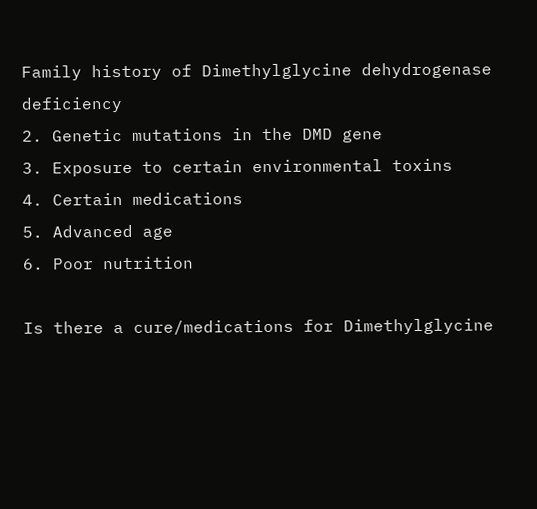Family history of Dimethylglycine dehydrogenase deficiency
2. Genetic mutations in the DMD gene
3. Exposure to certain environmental toxins
4. Certain medications
5. Advanced age
6. Poor nutrition

Is there a cure/medications for Dimethylglycine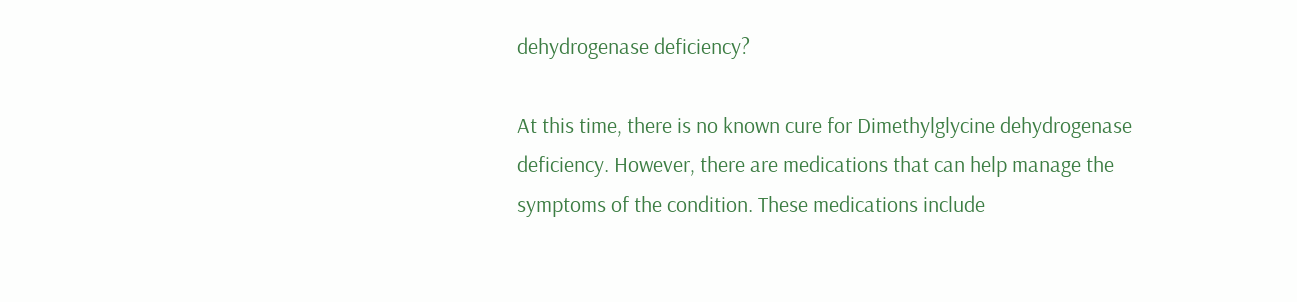dehydrogenase deficiency?

At this time, there is no known cure for Dimethylglycine dehydrogenase deficiency. However, there are medications that can help manage the symptoms of the condition. These medications include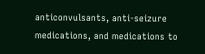anticonvulsants, anti-seizure medications, and medications to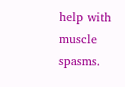help with muscle spasms.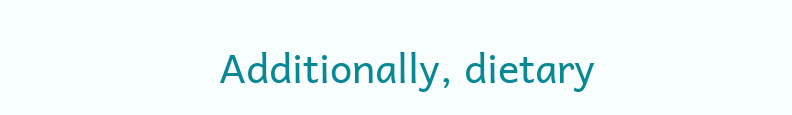Additionally, dietary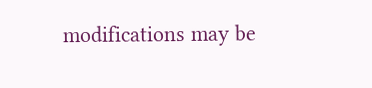modifications may be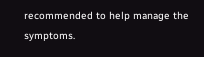recommended to help manage the symptoms.